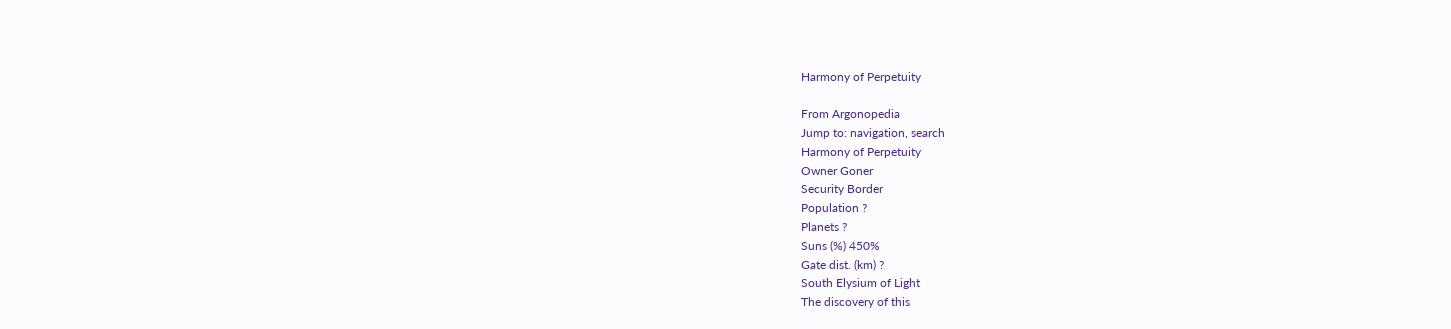Harmony of Perpetuity

From Argonopedia
Jump to: navigation, search
Harmony of Perpetuity
Owner Goner
Security Border
Population ?
Planets ?
Suns (%) 450%
Gate dist. (km) ?
South Elysium of Light
The discovery of this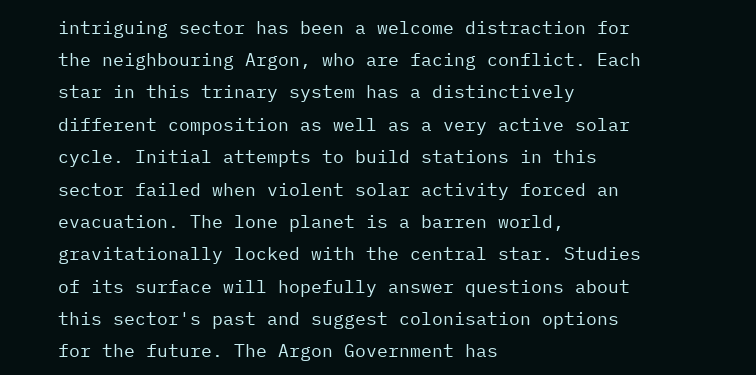intriguing sector has been a welcome distraction for the neighbouring Argon, who are facing conflict. Each star in this trinary system has a distinctively different composition as well as a very active solar cycle. Initial attempts to build stations in this sector failed when violent solar activity forced an evacuation. The lone planet is a barren world, gravitationally locked with the central star. Studies of its surface will hopefully answer questions about this sector's past and suggest colonisation options for the future. The Argon Government has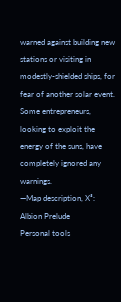warned against building new stations or visiting in modestly-shielded ships, for fear of another solar event. Some entrepreneurs, looking to exploit the energy of the suns, have completely ignored any warnings.
—Map description, X³: Albion Prelude
Personal tools